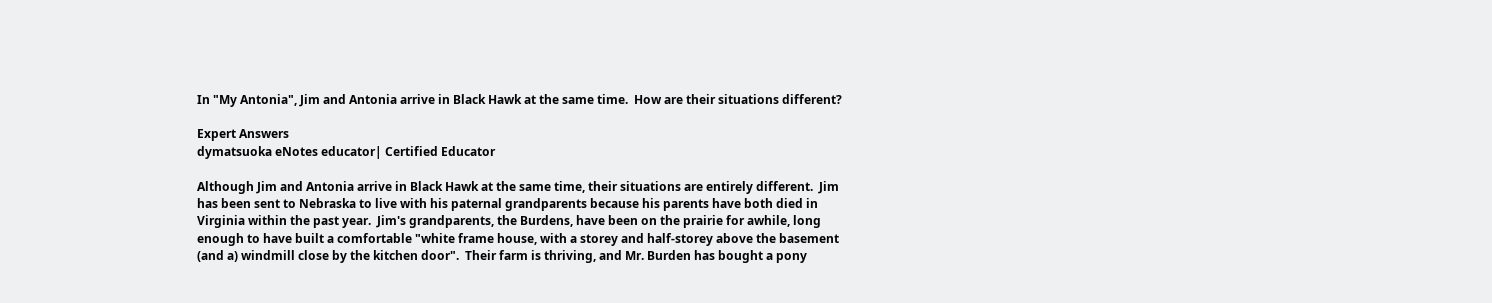In "My Antonia", Jim and Antonia arrive in Black Hawk at the same time.  How are their situations different?

Expert Answers
dymatsuoka eNotes educator| Certified Educator

Although Jim and Antonia arrive in Black Hawk at the same time, their situations are entirely different.  Jim has been sent to Nebraska to live with his paternal grandparents because his parents have both died in Virginia within the past year.  Jim's grandparents, the Burdens, have been on the prairie for awhile, long enough to have built a comfortable "white frame house, with a storey and half-storey above the basement (and a) windmill close by the kitchen door".  Their farm is thriving, and Mr. Burden has bought a pony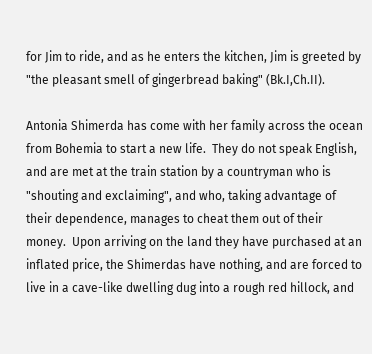for Jim to ride, and as he enters the kitchen, Jim is greeted by "the pleasant smell of gingerbread baking" (Bk.I,Ch.II).

Antonia Shimerda has come with her family across the ocean from Bohemia to start a new life.  They do not speak English, and are met at the train station by a countryman who is "shouting and exclaiming", and who, taking advantage of their dependence, manages to cheat them out of their money.  Upon arriving on the land they have purchased at an inflated price, the Shimerdas have nothing, and are forced to live in a cave-like dwelling dug into a rough red hillock, and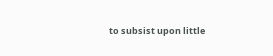to subsist upon little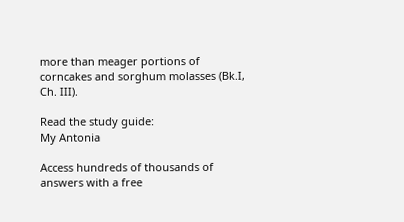more than meager portions of corncakes and sorghum molasses (Bk.I, Ch. III).

Read the study guide:
My Antonia

Access hundreds of thousands of answers with a free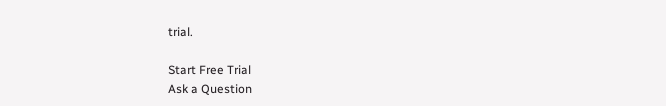trial.

Start Free Trial
Ask a Question